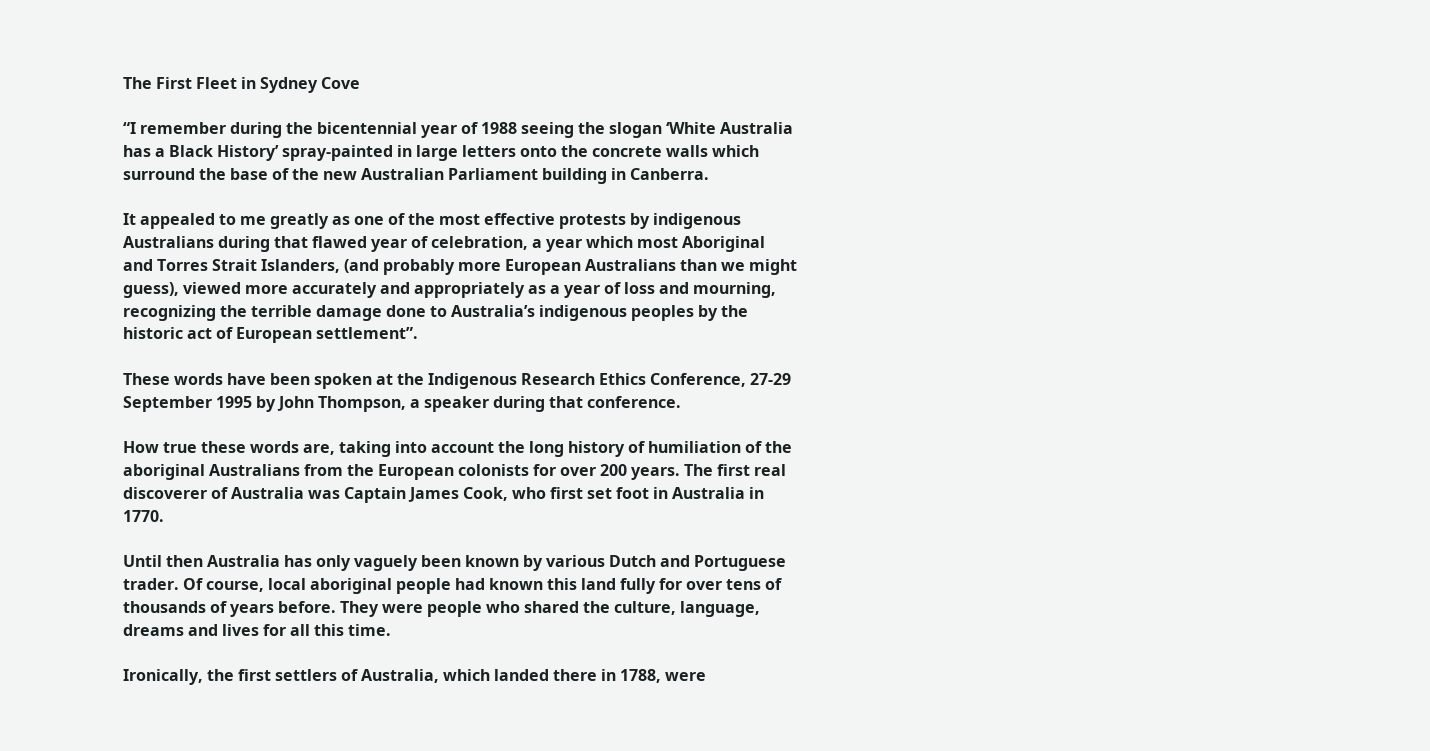The First Fleet in Sydney Cove

“I remember during the bicentennial year of 1988 seeing the slogan ‘White Australia has a Black History’ spray-painted in large letters onto the concrete walls which surround the base of the new Australian Parliament building in Canberra.

It appealed to me greatly as one of the most effective protests by indigenous Australians during that flawed year of celebration, a year which most Aboriginal and Torres Strait Islanders, (and probably more European Australians than we might guess), viewed more accurately and appropriately as a year of loss and mourning, recognizing the terrible damage done to Australia’s indigenous peoples by the historic act of European settlement”.

These words have been spoken at the Indigenous Research Ethics Conference, 27-29 September 1995 by John Thompson, a speaker during that conference.

How true these words are, taking into account the long history of humiliation of the aboriginal Australians from the European colonists for over 200 years. The first real discoverer of Australia was Captain James Cook, who first set foot in Australia in 1770.

Until then Australia has only vaguely been known by various Dutch and Portuguese trader. Of course, local aboriginal people had known this land fully for over tens of thousands of years before. They were people who shared the culture, language, dreams and lives for all this time.

Ironically, the first settlers of Australia, which landed there in 1788, were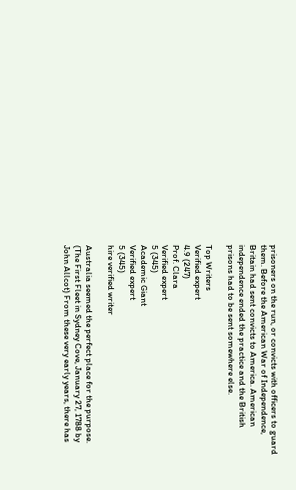prisoners on the run, or convicts with officers to guard them. Before the American War of Independence, Britain had sent convicts to America. American independence ended the practice and the British prisons had to be sent somewhere else.

Top Writers
Verified expert
4.9 (247)
Prof. Clara
Verified expert
5 (345)
Academic Giant
Verified expert
5 (345)
hire verified writer

Australia seemed the perfect place for the purpose. (The First Fleet in Sydney Cove, January 27, 1788 by John Allcot) From these very early years, there has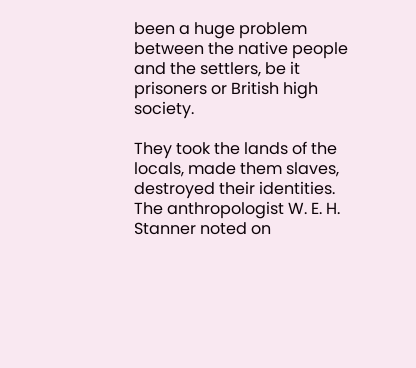been a huge problem between the native people and the settlers, be it prisoners or British high society.

They took the lands of the locals, made them slaves, destroyed their identities. The anthropologist W. E. H. Stanner noted on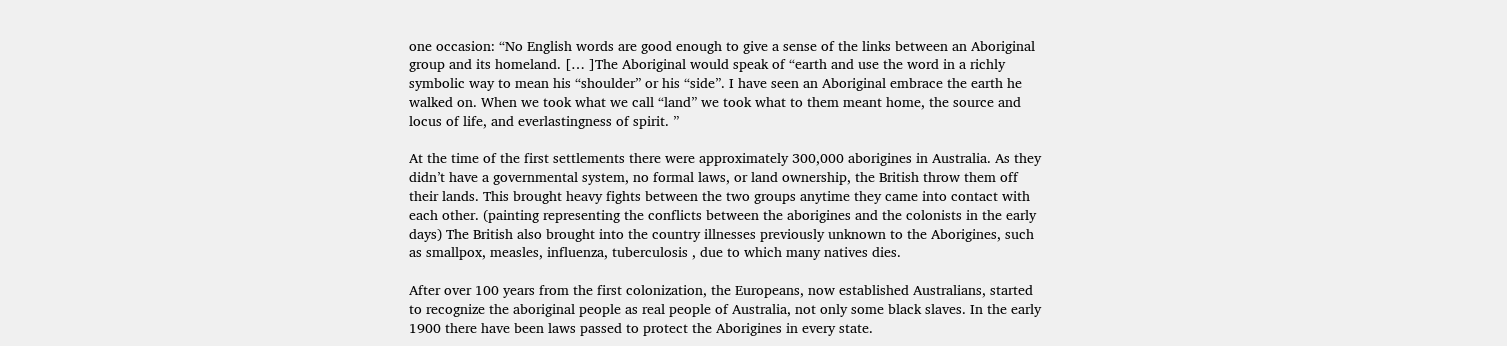one occasion: “No English words are good enough to give a sense of the links between an Aboriginal group and its homeland. [… ]The Aboriginal would speak of “earth and use the word in a richly symbolic way to mean his “shoulder” or his “side”. I have seen an Aboriginal embrace the earth he walked on. When we took what we call “land” we took what to them meant home, the source and locus of life, and everlastingness of spirit. ”

At the time of the first settlements there were approximately 300,000 aborigines in Australia. As they didn’t have a governmental system, no formal laws, or land ownership, the British throw them off their lands. This brought heavy fights between the two groups anytime they came into contact with each other. (painting representing the conflicts between the aborigines and the colonists in the early days) The British also brought into the country illnesses previously unknown to the Aborigines, such as smallpox, measles, influenza, tuberculosis , due to which many natives dies.

After over 100 years from the first colonization, the Europeans, now established Australians, started to recognize the aboriginal people as real people of Australia, not only some black slaves. In the early 1900 there have been laws passed to protect the Aborigines in every state.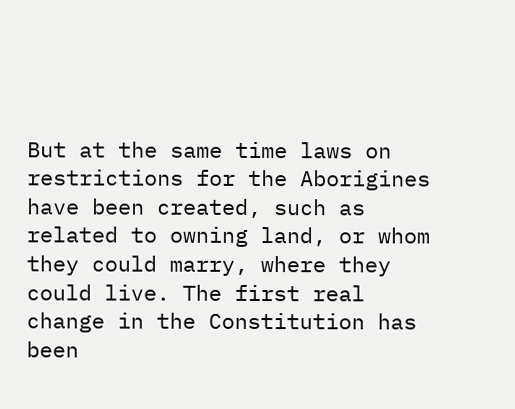But at the same time laws on restrictions for the Aborigines have been created, such as related to owning land, or whom they could marry, where they could live. The first real change in the Constitution has been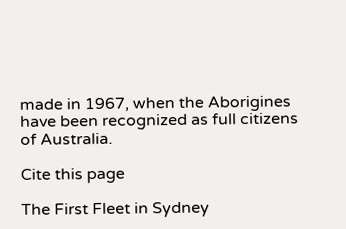made in 1967, when the Aborigines have been recognized as full citizens of Australia.

Cite this page

The First Fleet in Sydney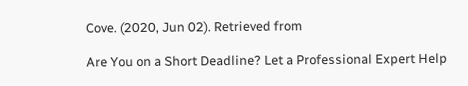Cove. (2020, Jun 02). Retrieved from

Are You on a Short Deadline? Let a Professional Expert Help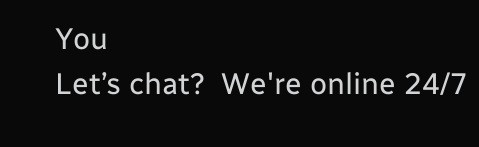You
Let’s chat?  We're online 24/7